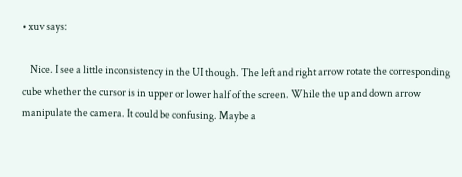• xuv says:

    Nice. I see a little inconsistency in the UI though. The left and right arrow rotate the corresponding cube whether the cursor is in upper or lower half of the screen. While the up and down arrow manipulate the camera. It could be confusing. Maybe a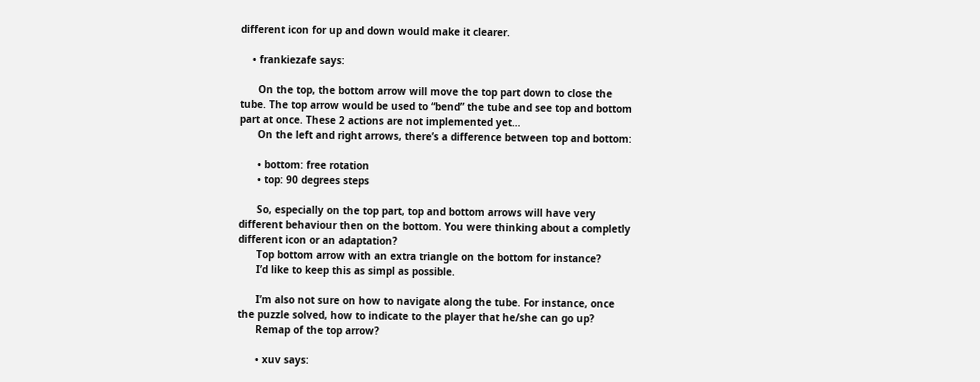different icon for up and down would make it clearer.

    • frankiezafe says:

      On the top, the bottom arrow will move the top part down to close the tube. The top arrow would be used to “bend” the tube and see top and bottom part at once. These 2 actions are not implemented yet…
      On the left and right arrows, there’s a difference between top and bottom:

      • bottom: free rotation
      • top: 90 degrees steps

      So, especially on the top part, top and bottom arrows will have very different behaviour then on the bottom. You were thinking about a completly different icon or an adaptation?
      Top bottom arrow with an extra triangle on the bottom for instance?
      I’d like to keep this as simpl as possible.

      I’m also not sure on how to navigate along the tube. For instance, once the puzzle solved, how to indicate to the player that he/she can go up?
      Remap of the top arrow?

      • xuv says: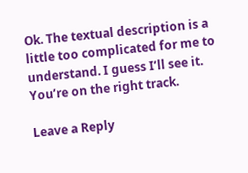Ok. The textual description is a little too complicated for me to understand. I guess I’ll see it. You’re on the right track.

Leave a Reply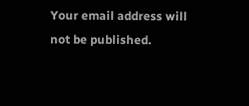Your email address will not be published.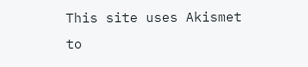This site uses Akismet to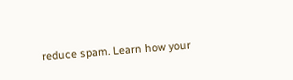reduce spam. Learn how your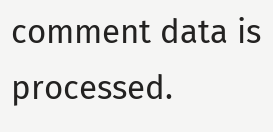comment data is processed.